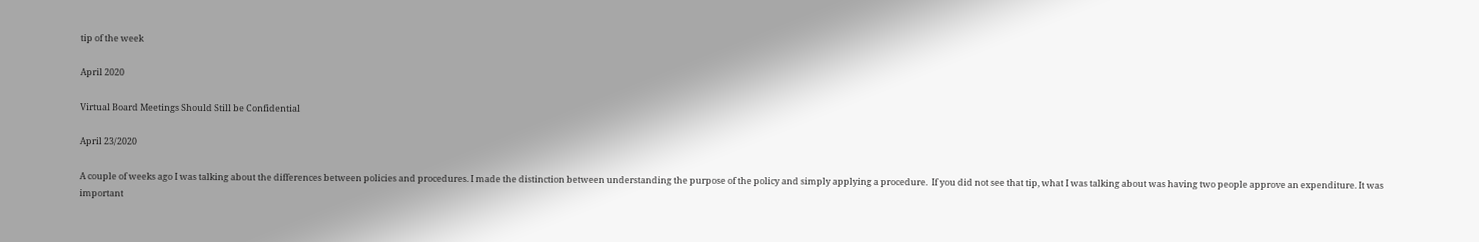tip of the week

April 2020

Virtual Board Meetings Should Still be Confidential

April 23/2020

A couple of weeks ago I was talking about the differences between policies and procedures. I made the distinction between understanding the purpose of the policy and simply applying a procedure.  If you did not see that tip, what I was talking about was having two people approve an expenditure. It was important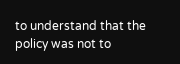to understand that the policy was not to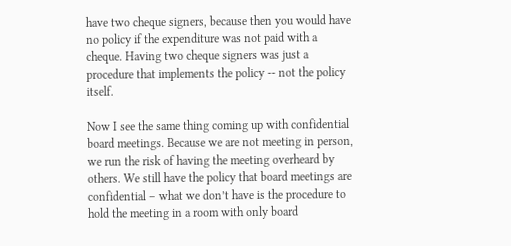have two cheque signers, because then you would have no policy if the expenditure was not paid with a cheque. Having two cheque signers was just a procedure that implements the policy -- not the policy itself.

Now I see the same thing coming up with confidential board meetings. Because we are not meeting in person, we run the risk of having the meeting overheard by others. We still have the policy that board meetings are confidential – what we don’t have is the procedure to hold the meeting in a room with only board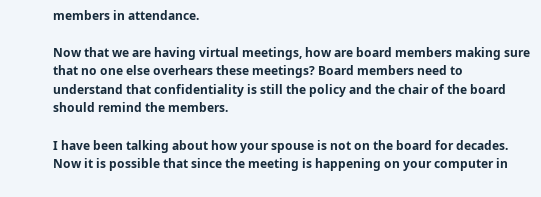members in attendance.

Now that we are having virtual meetings, how are board members making sure that no one else overhears these meetings? Board members need to understand that confidentiality is still the policy and the chair of the board should remind the members.

I have been talking about how your spouse is not on the board for decades. Now it is possible that since the meeting is happening on your computer in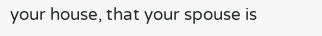your house, that your spouse is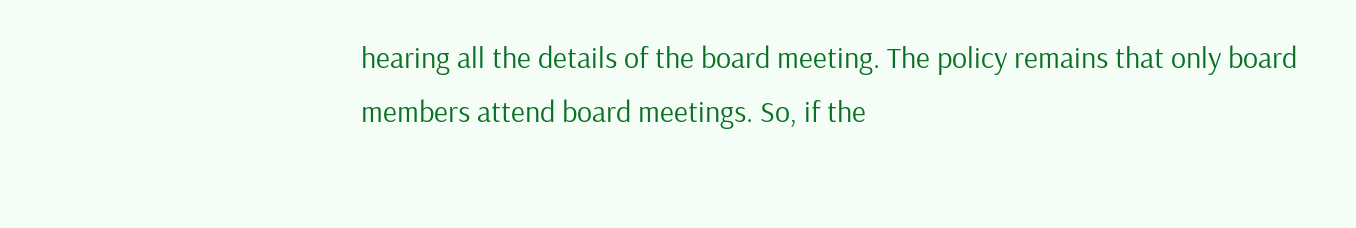hearing all the details of the board meeting. The policy remains that only board members attend board meetings. So, if the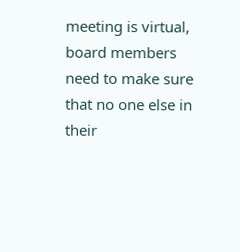meeting is virtual, board members need to make sure that no one else in their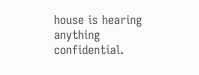house is hearing anything confidential.